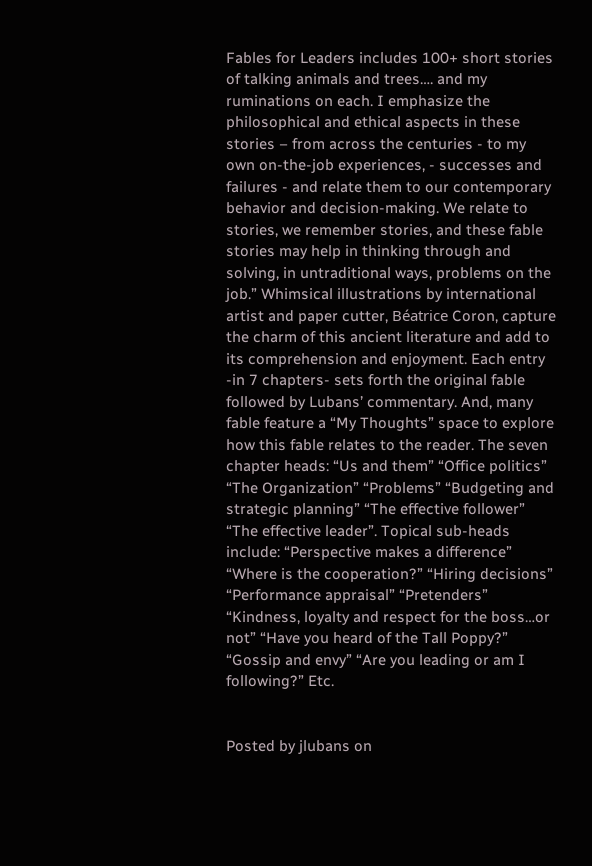Fables for Leaders includes 100+ short stories of talking animals and trees…. and my ruminations on each. I emphasize the philosophical and ethical aspects in these stories – from across the centuries - to my own on-the-job experiences, - successes and failures - and relate them to our contemporary behavior and decision-making. We relate to stories, we remember stories, and these fable stories may help in thinking through and solving, in untraditional ways, problems on the job.” Whimsical illustrations by international artist and paper cutter, Béatrice Coron, capture the charm of this ancient literature and add to its comprehension and enjoyment. Each entry -in 7 chapters- sets forth the original fable followed by Lubans’ commentary. And, many fable feature a “My Thoughts” space to explore how this fable relates to the reader. The seven chapter heads: “Us and them” “Office politics” “The Organization” “Problems” “Budgeting and strategic planning” “The effective follower” “The effective leader”. Topical sub-heads include: “Perspective makes a difference” “Where is the cooperation?” “Hiring decisions” “Performance appraisal” “Pretenders” “Kindness, loyalty and respect for the boss…or not” “Have you heard of the Tall Poppy?” “Gossip and envy” “Are you leading or am I following?” Etc.


Posted by jlubans on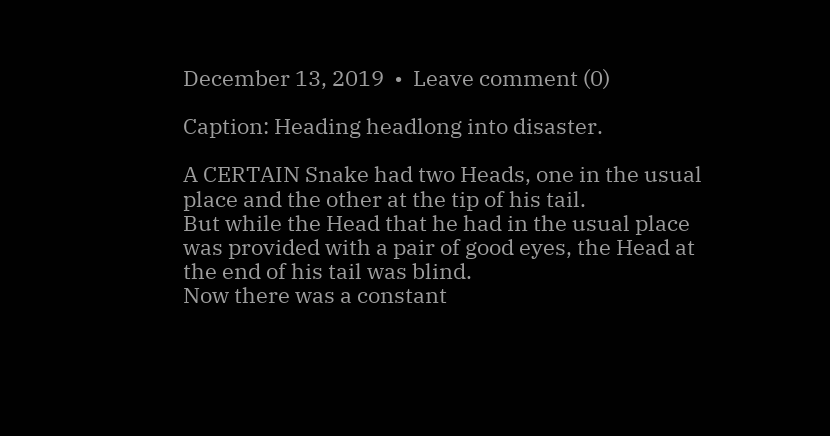December 13, 2019  •  Leave comment (0)

Caption: Heading headlong into disaster.

A CERTAIN Snake had two Heads, one in the usual place and the other at the tip of his tail.
But while the Head that he had in the usual place was provided with a pair of good eyes, the Head at the end of his tail was blind.
Now there was a constant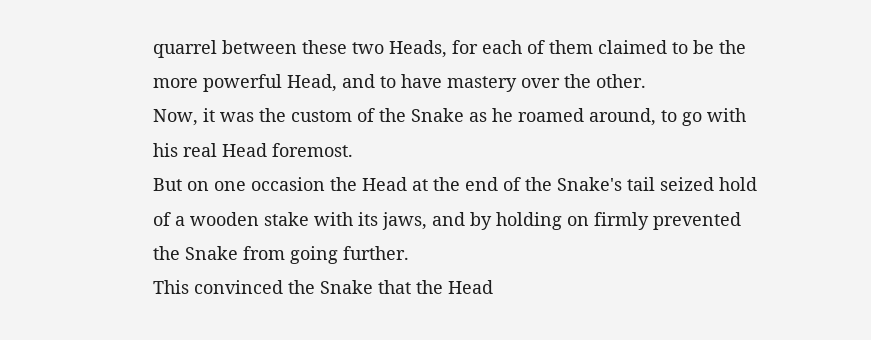quarrel between these two Heads, for each of them claimed to be the more powerful Head, and to have mastery over the other.
Now, it was the custom of the Snake as he roamed around, to go with his real Head foremost.
But on one occasion the Head at the end of the Snake's tail seized hold of a wooden stake with its jaws, and by holding on firmly prevented the Snake from going further.
This convinced the Snake that the Head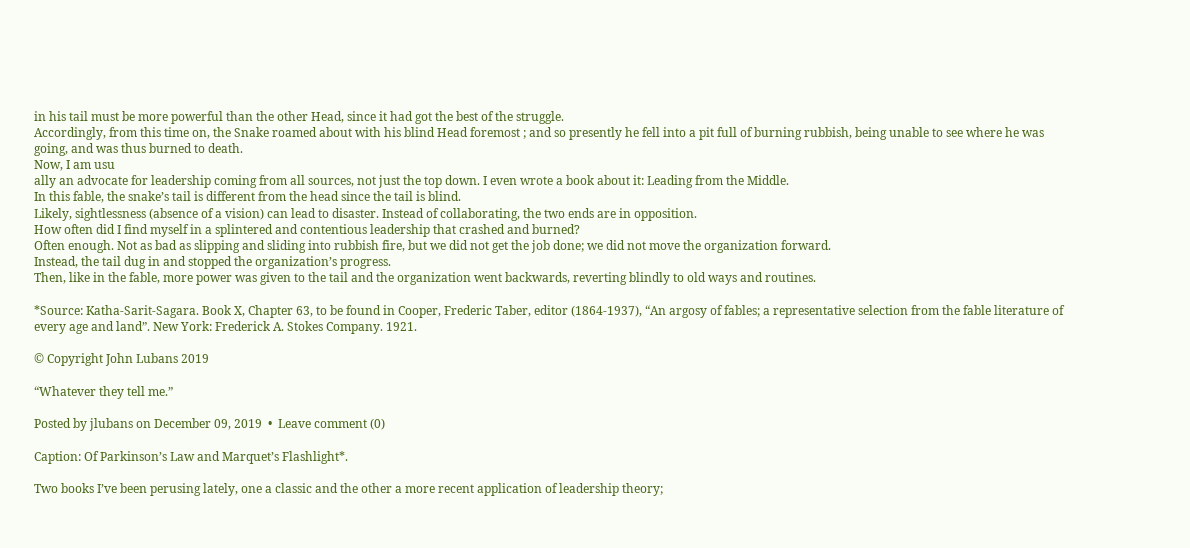in his tail must be more powerful than the other Head, since it had got the best of the struggle.
Accordingly, from this time on, the Snake roamed about with his blind Head foremost ; and so presently he fell into a pit full of burning rubbish, being unable to see where he was going, and was thus burned to death.
Now, I am usu
ally an advocate for leadership coming from all sources, not just the top down. I even wrote a book about it: Leading from the Middle.
In this fable, the snake’s tail is different from the head since the tail is blind.
Likely, sightlessness (absence of a vision) can lead to disaster. Instead of collaborating, the two ends are in opposition.
How often did I find myself in a splintered and contentious leadership that crashed and burned?
Often enough. Not as bad as slipping and sliding into rubbish fire, but we did not get the job done; we did not move the organization forward.
Instead, the tail dug in and stopped the organization’s progress.
Then, like in the fable, more power was given to the tail and the organization went backwards, reverting blindly to old ways and routines.

*Source: Katha-Sarit-Sagara. Book X, Chapter 63, to be found in Cooper, Frederic Taber, editor (1864-1937), “An argosy of fables; a representative selection from the fable literature of every age and land”. New York: Frederick A. Stokes Company. 1921.

© Copyright John Lubans 2019

“Whatever they tell me.”

Posted by jlubans on December 09, 2019  •  Leave comment (0)

Caption: Of Parkinson’s Law and Marquet’s Flashlight*.

Two books I’ve been perusing lately, one a classic and the other a more recent application of leadership theory;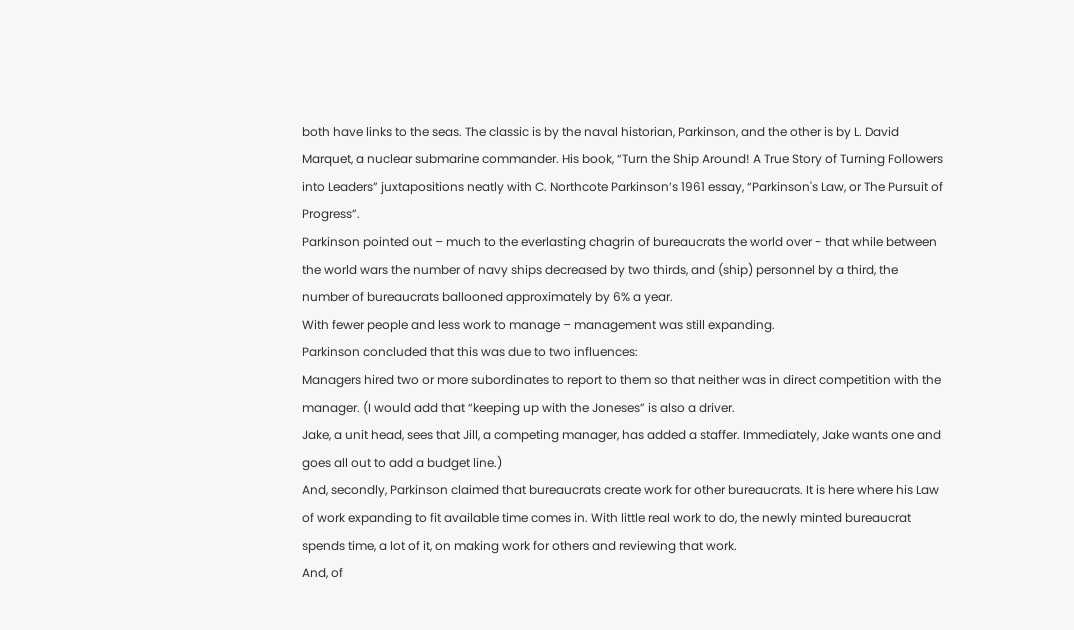both have links to the seas. The classic is by the naval historian, Parkinson, and the other is by L. David Marquet, a nuclear submarine commander. His book, “Turn the Ship Around! A True Story of Turning Followers into Leaders” juxtapositions neatly with C. Northcote Parkinson’s 1961 essay, “Parkinson's Law, or The Pursuit of Progress”.
Parkinson pointed out – much to the everlasting chagrin of bureaucrats the world over - that while between the world wars the number of navy ships decreased by two thirds, and (ship) personnel by a third, the number of bureaucrats ballooned approximately by 6% a year.
With fewer people and less work to manage – management was still expanding.
Parkinson concluded that this was due to two influences:
Managers hired two or more subordinates to report to them so that neither was in direct competition with the manager. (I would add that “keeping up with the Joneses” is also a driver.
Jake, a unit head, sees that Jill, a competing manager, has added a staffer. Immediately, Jake wants one and goes all out to add a budget line.)
And, secondly, Parkinson claimed that bureaucrats create work for other bureaucrats. It is here where his Law of work expanding to fit available time comes in. With little real work to do, the newly minted bureaucrat spends time, a lot of it, on making work for others and reviewing that work.
And, of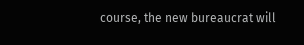course, the new bureaucrat will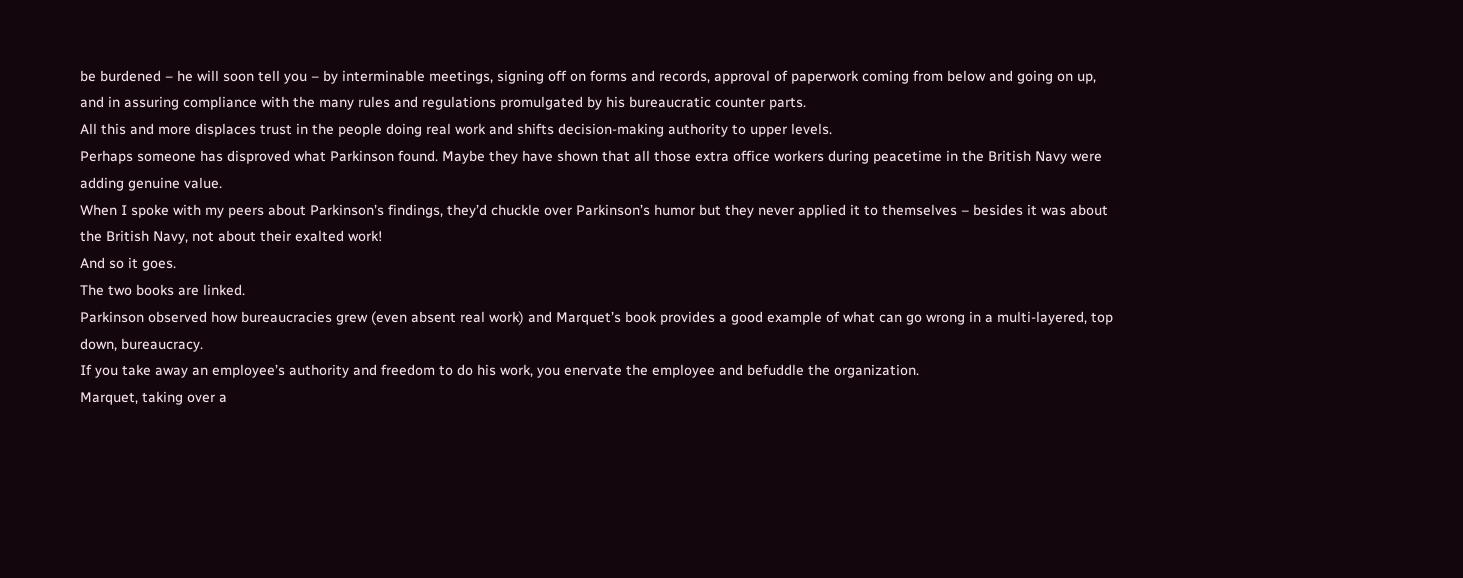be burdened – he will soon tell you – by interminable meetings, signing off on forms and records, approval of paperwork coming from below and going on up, and in assuring compliance with the many rules and regulations promulgated by his bureaucratic counter parts.
All this and more displaces trust in the people doing real work and shifts decision-making authority to upper levels.
Perhaps someone has disproved what Parkinson found. Maybe they have shown that all those extra office workers during peacetime in the British Navy were adding genuine value.
When I spoke with my peers about Parkinson’s findings, they’d chuckle over Parkinson’s humor but they never applied it to themselves – besides it was about the British Navy, not about their exalted work!
And so it goes.
The two books are linked.
Parkinson observed how bureaucracies grew (even absent real work) and Marquet’s book provides a good example of what can go wrong in a multi-layered, top down, bureaucracy.
If you take away an employee’s authority and freedom to do his work, you enervate the employee and befuddle the organization.
Marquet, taking over a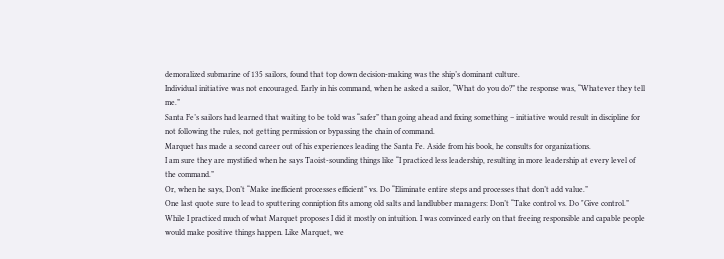demoralized submarine of 135 sailors, found that top down decision-making was the ship’s dominant culture.
Individual initiative was not encouraged. Early in his command, when he asked a sailor, “What do you do?” the response was, “Whatever they tell me.”
Santa Fe’s sailors had learned that waiting to be told was “safer” than going ahead and fixing something – initiative would result in discipline for not following the rules, not getting permission or bypassing the chain of command.
Marquet has made a second career out of his experiences leading the Santa Fe. Aside from his book, he consults for organizations.
I am sure they are mystified when he says Taoist-sounding things like “I practiced less leadership, resulting in more leadership at every level of the command.”
Or, when he says, Don’t “Make inefficient processes efficient” vs. Do “Eliminate entire steps and processes that don’t add value.”
One last quote sure to lead to sputtering conniption fits among old salts and landlubber managers: Don’t “Take control vs. Do "Give control.”
While I practiced much of what Marquet proposes I did it mostly on intuition. I was convinced early on that freeing responsible and capable people would make positive things happen. Like Marquet, we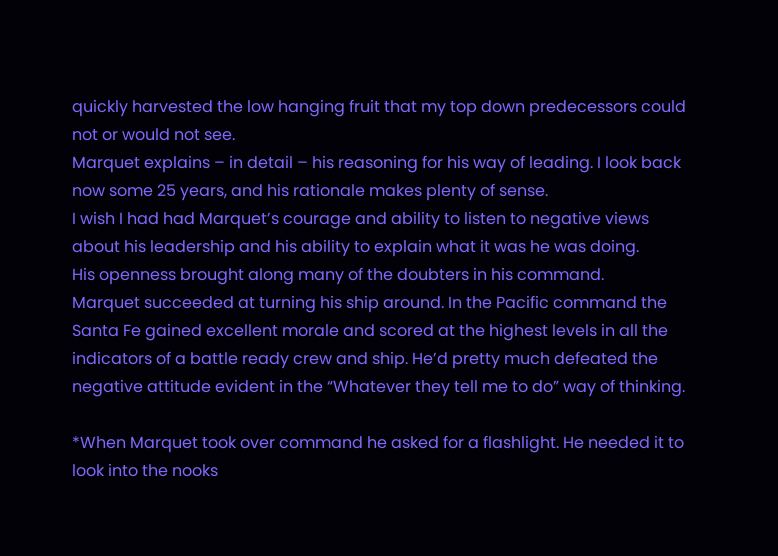quickly harvested the low hanging fruit that my top down predecessors could not or would not see.
Marquet explains – in detail – his reasoning for his way of leading. I look back now some 25 years, and his rationale makes plenty of sense.
I wish I had had Marquet’s courage and ability to listen to negative views about his leadership and his ability to explain what it was he was doing.
His openness brought along many of the doubters in his command.
Marquet succeeded at turning his ship around. In the Pacific command the Santa Fe gained excellent morale and scored at the highest levels in all the indicators of a battle ready crew and ship. He’d pretty much defeated the negative attitude evident in the “Whatever they tell me to do” way of thinking.

*When Marquet took over command he asked for a flashlight. He needed it to look into the nooks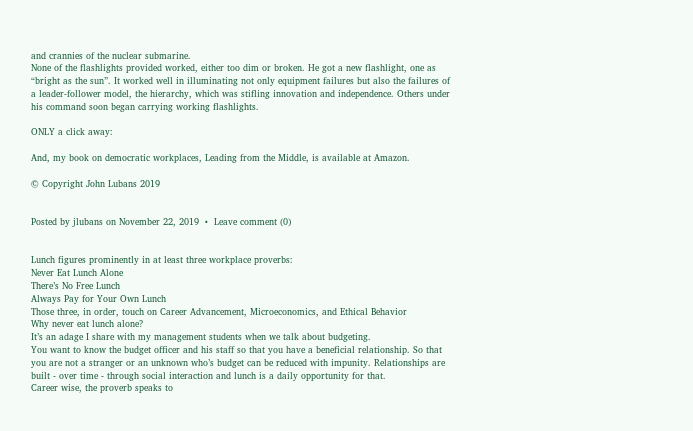and crannies of the nuclear submarine.
None of the flashlights provided worked, either too dim or broken. He got a new flashlight, one as “bright as the sun”. It worked well in illuminating not only equipment failures but also the failures of a leader-follower model, the hierarchy, which was stifling innovation and independence. Others under his command soon began carrying working flashlights.

ONLY a click away:

And, my book on democratic workplaces, Leading from the Middle, is available at Amazon.

© Copyright John Lubans 2019


Posted by jlubans on November 22, 2019  •  Leave comment (0)


Lunch figures prominently in at least three workplace proverbs:
Never Eat Lunch Alone
There’s No Free Lunch
Always Pay for Your Own Lunch
Those three, in order, touch on Career Advancement, Microeconomics, and Ethical Behavior
Why never eat lunch alone?
It’s an adage I share with my management students when we talk about budgeting.
You want to know the budget officer and his staff so that you have a beneficial relationship. So that you are not a stranger or an unknown who’s budget can be reduced with impunity. Relationships are built - over time - through social interaction and lunch is a daily opportunity for that.
Career wise, the proverb speaks to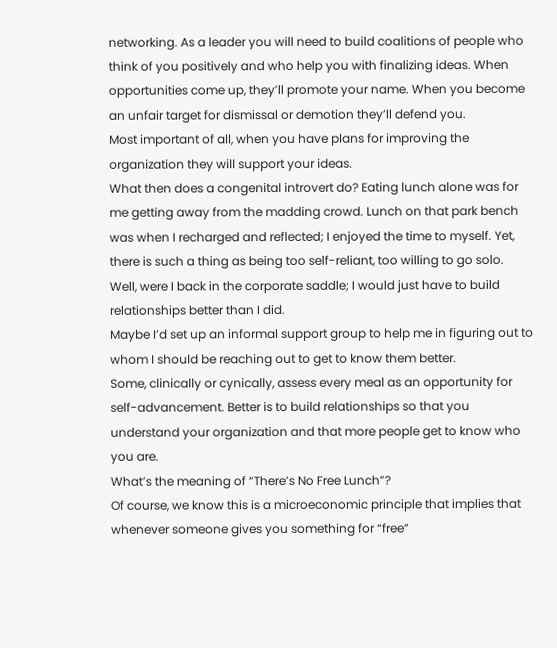networking. As a leader you will need to build coalitions of people who think of you positively and who help you with finalizing ideas. When opportunities come up, they’ll promote your name. When you become an unfair target for dismissal or demotion they’ll defend you.
Most important of all, when you have plans for improving the organization they will support your ideas.
What then does a congenital introvert do? Eating lunch alone was for me getting away from the madding crowd. Lunch on that park bench was when I recharged and reflected; I enjoyed the time to myself. Yet, there is such a thing as being too self-reliant, too willing to go solo.
Well, were I back in the corporate saddle; I would just have to build relationships better than I did.
Maybe I’d set up an informal support group to help me in figuring out to whom I should be reaching out to get to know them better.
Some, clinically or cynically, assess every meal as an opportunity for self-advancement. Better is to build relationships so that you understand your organization and that more people get to know who you are.
What’s the meaning of “There’s No Free Lunch”?
Of course, we know this is a microeconomic principle that implies that whenever someone gives you something for “free”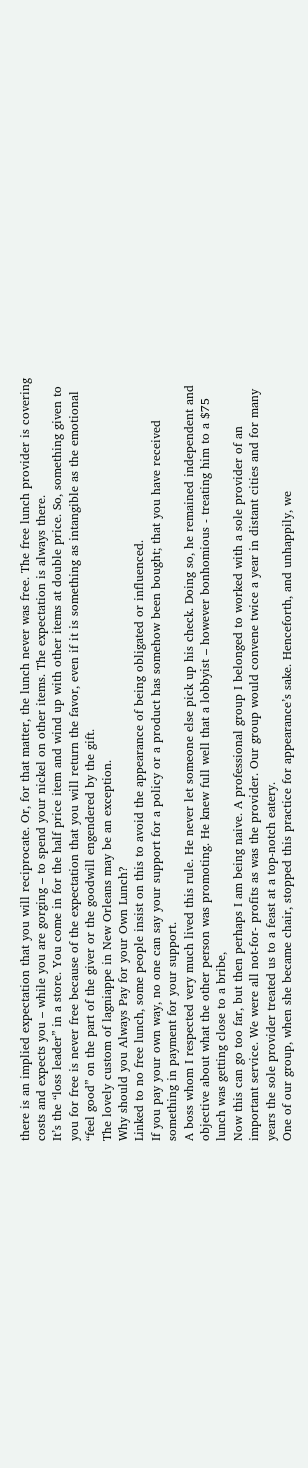there is an implied expectation that you will reciprocate. Or, for that matter, the lunch never was free. The free lunch provider is covering costs and expects you – while you are gorging – to spend your nickel on other items. The expectation is always there.
It’s the “loss leader” in a store. You come in for the half price item and wind up with other items at double price. So, something given to you for free is never free because of the expectation that you will return the favor, even if it is something as intangible as the emotional “feel good” on the part of the giver or the goodwill engendered by the gift.
The lovely custom of lagniappe in New Orleans may be an exception.
Why should you Always Pay for your Own Lunch?
Linked to no free lunch, some people insist on this to avoid the appearance of being obligated or influenced.
If you pay your own way, no one can say your support for a policy or a product has somehow been bought; that you have received something in payment for your support.
A boss whom I respected very much lived this rule. He never let someone else pick up his check. Doing so, he remained independent and objective about what the other person was promoting. He knew full well that a lobbyist – however bonhomious - treating him to a $75 lunch was getting close to a bribe,
Now this can go too far, but then perhaps I am being naive. A professional group I belonged to worked with a sole provider of an important service. We were all not-for- profits as was the provider. Our group would convene twice a year in distant cities and for many years the sole provider treated us to a feast at a top-notch eatery.
One of our group, when she became chair, stopped this practice for appearance’s sake. Henceforth, and unhappily, we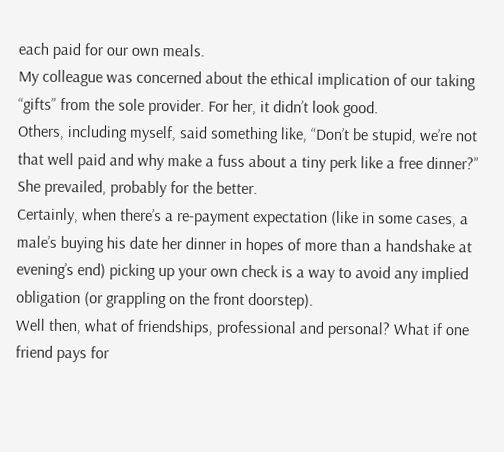each paid for our own meals.
My colleague was concerned about the ethical implication of our taking “gifts” from the sole provider. For her, it didn’t look good.
Others, including myself, said something like, “Don’t be stupid, we’re not that well paid and why make a fuss about a tiny perk like a free dinner?”
She prevailed, probably for the better.
Certainly, when there’s a re-payment expectation (like in some cases, a male’s buying his date her dinner in hopes of more than a handshake at evening’s end) picking up your own check is a way to avoid any implied obligation (or grappling on the front doorstep).
Well then, what of friendships, professional and personal? What if one friend pays for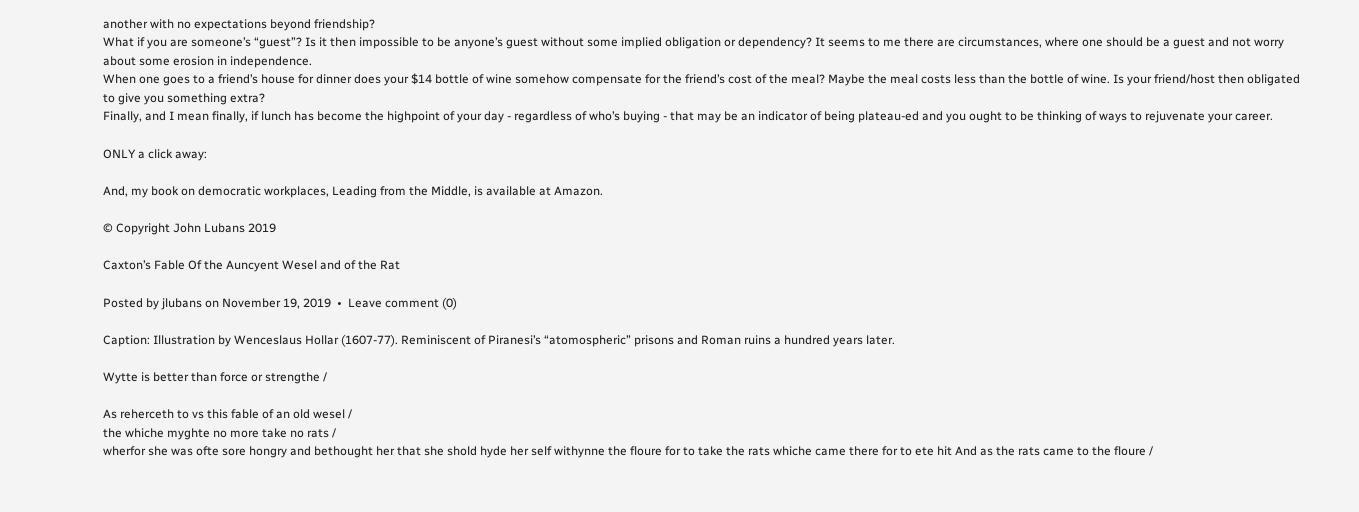another with no expectations beyond friendship?
What if you are someone’s “guest”? Is it then impossible to be anyone’s guest without some implied obligation or dependency? It seems to me there are circumstances, where one should be a guest and not worry about some erosion in independence.
When one goes to a friend’s house for dinner does your $14 bottle of wine somehow compensate for the friend’s cost of the meal? Maybe the meal costs less than the bottle of wine. Is your friend/host then obligated to give you something extra?
Finally, and I mean finally, if lunch has become the highpoint of your day - regardless of who’s buying - that may be an indicator of being plateau-ed and you ought to be thinking of ways to rejuvenate your career.

ONLY a click away:

And, my book on democratic workplaces, Leading from the Middle, is available at Amazon.

© Copyright John Lubans 2019

Caxton’s Fable Of the Auncyent Wesel and of the Rat

Posted by jlubans on November 19, 2019  •  Leave comment (0)

Caption: Illustration by Wenceslaus Hollar (1607-77). Reminiscent of Piranesi’s “atomospheric” prisons and Roman ruins a hundred years later.

Wytte is better than force or strengthe /

As reherceth to vs this fable of an old wesel /
the whiche myghte no more take no rats /
wherfor she was ofte sore hongry and bethought her that she shold hyde her self withynne the floure for to take the rats whiche came there for to ete hit And as the rats came to the floure /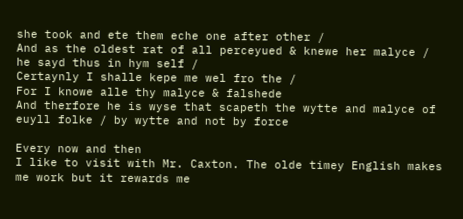she took and ete them eche one after other /
And as the oldest rat of all perceyued & knewe her malyce /
he sayd thus in hym self /
Certaynly I shalle kepe me wel fro the /
For I knowe alle thy malyce & falshede
And therfore he is wyse that scapeth the wytte and malyce of euyll folke / by wytte and not by force

Every now and then
I like to visit with Mr. Caxton. The olde timey English makes me work but it rewards me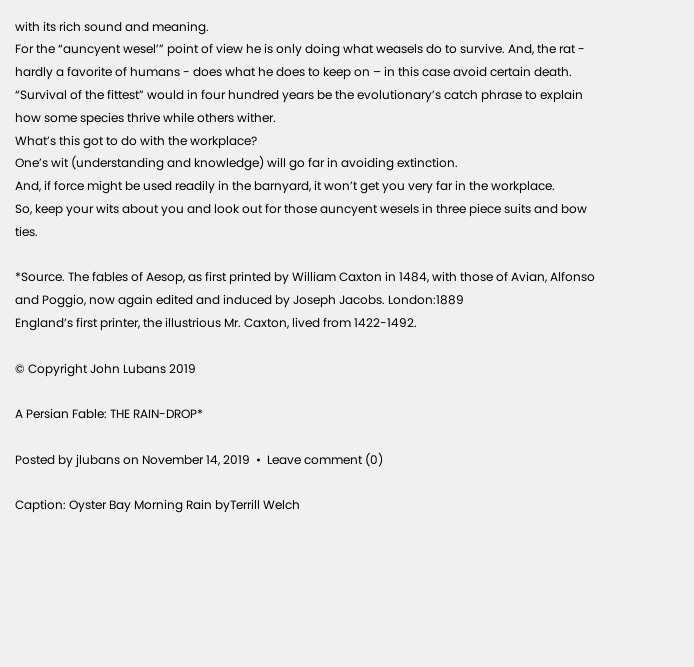with its rich sound and meaning.
For the “auncyent wesel’” point of view he is only doing what weasels do to survive. And, the rat - hardly a favorite of humans - does what he does to keep on – in this case avoid certain death.
“Survival of the fittest” would in four hundred years be the evolutionary’s catch phrase to explain how some species thrive while others wither.
What’s this got to do with the workplace?
One’s wit (understanding and knowledge) will go far in avoiding extinction.
And, if force might be used readily in the barnyard, it won’t get you very far in the workplace.
So, keep your wits about you and look out for those auncyent wesels in three piece suits and bow ties.

*Source. The fables of Aesop, as first printed by William Caxton in 1484, with those of Avian, Alfonso and Poggio, now again edited and induced by Joseph Jacobs. London:1889
England’s first printer, the illustrious Mr. Caxton, lived from 1422-1492.

© Copyright John Lubans 2019

A Persian Fable: THE RAIN-DROP*

Posted by jlubans on November 14, 2019  •  Leave comment (0)

Caption: Oyster Bay Morning Rain byTerrill Welch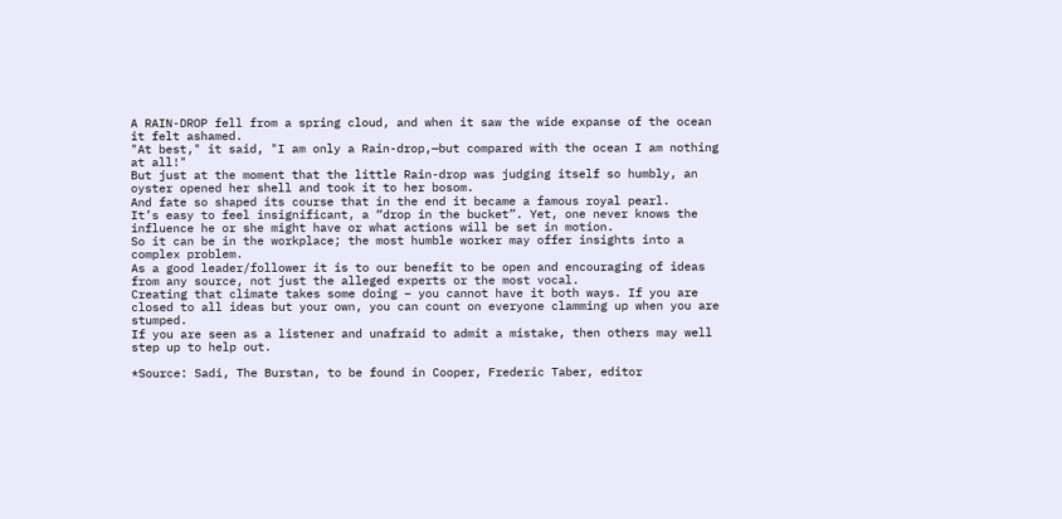A RAIN-DROP fell from a spring cloud, and when it saw the wide expanse of the ocean it felt ashamed.
"At best," it said, "I am only a Rain-drop,—but compared with the ocean I am nothing at all!"
But just at the moment that the little Rain-drop was judging itself so humbly, an oyster opened her shell and took it to her bosom.
And fate so shaped its course that in the end it became a famous royal pearl.
It’s easy to feel insignificant, a “drop in the bucket”. Yet, one never knows the influence he or she might have or what actions will be set in motion.
So it can be in the workplace; the most humble worker may offer insights into a complex problem.
As a good leader/follower it is to our benefit to be open and encouraging of ideas from any source, not just the alleged experts or the most vocal.
Creating that climate takes some doing – you cannot have it both ways. If you are closed to all ideas but your own, you can count on everyone clamming up when you are stumped.
If you are seen as a listener and unafraid to admit a mistake, then others may well step up to help out.

*Source: Sadi, The Burstan, to be found in Cooper, Frederic Taber, editor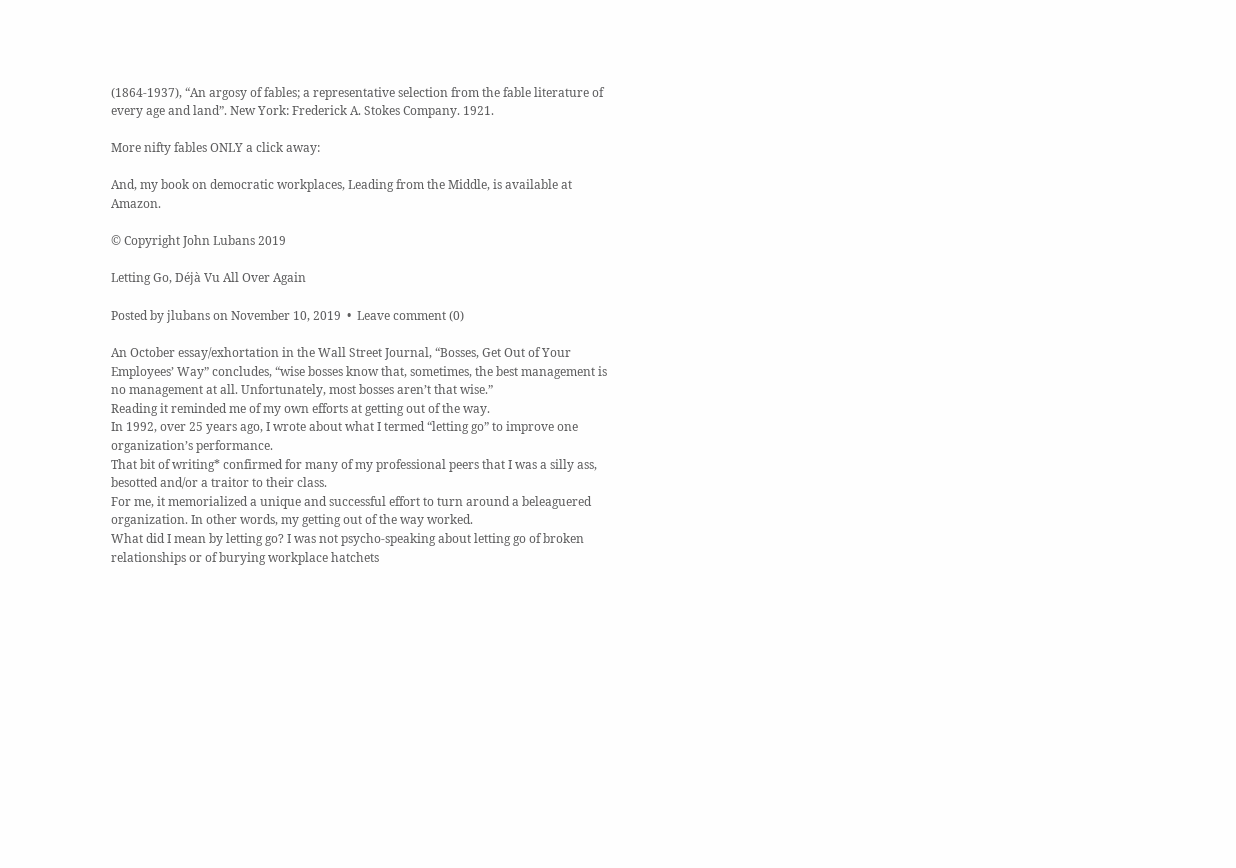(1864-1937), “An argosy of fables; a representative selection from the fable literature of every age and land”. New York: Frederick A. Stokes Company. 1921.

More nifty fables ONLY a click away:

And, my book on democratic workplaces, Leading from the Middle, is available at Amazon.

© Copyright John Lubans 2019

Letting Go, Déjà Vu All Over Again

Posted by jlubans on November 10, 2019  •  Leave comment (0)

An October essay/exhortation in the Wall Street Journal, “Bosses, Get Out of Your Employees’ Way” concludes, “wise bosses know that, sometimes, the best management is no management at all. Unfortunately, most bosses aren’t that wise.”
Reading it reminded me of my own efforts at getting out of the way.
In 1992, over 25 years ago, I wrote about what I termed “letting go” to improve one organization’s performance.
That bit of writing* confirmed for many of my professional peers that I was a silly ass, besotted and/or a traitor to their class.
For me, it memorialized a unique and successful effort to turn around a beleaguered organization. In other words, my getting out of the way worked.
What did I mean by letting go? I was not psycho-speaking about letting go of broken relationships or of burying workplace hatchets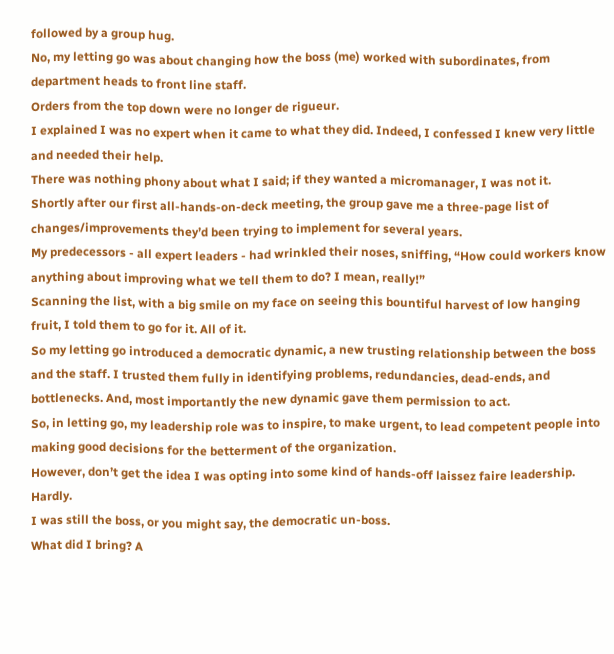followed by a group hug.
No, my letting go was about changing how the boss (me) worked with subordinates, from department heads to front line staff.
Orders from the top down were no longer de rigueur.
I explained I was no expert when it came to what they did. Indeed, I confessed I knew very little and needed their help.
There was nothing phony about what I said; if they wanted a micromanager, I was not it.
Shortly after our first all-hands-on-deck meeting, the group gave me a three-page list of changes/improvements they’d been trying to implement for several years.
My predecessors - all expert leaders - had wrinkled their noses, sniffing, “How could workers know anything about improving what we tell them to do? I mean, really!”
Scanning the list, with a big smile on my face on seeing this bountiful harvest of low hanging fruit, I told them to go for it. All of it.
So my letting go introduced a democratic dynamic, a new trusting relationship between the boss and the staff. I trusted them fully in identifying problems, redundancies, dead-ends, and bottlenecks. And, most importantly the new dynamic gave them permission to act.
So, in letting go, my leadership role was to inspire, to make urgent, to lead competent people into making good decisions for the betterment of the organization.
However, don’t get the idea I was opting into some kind of hands-off laissez faire leadership. Hardly.
I was still the boss, or you might say, the democratic un-boss.
What did I bring? A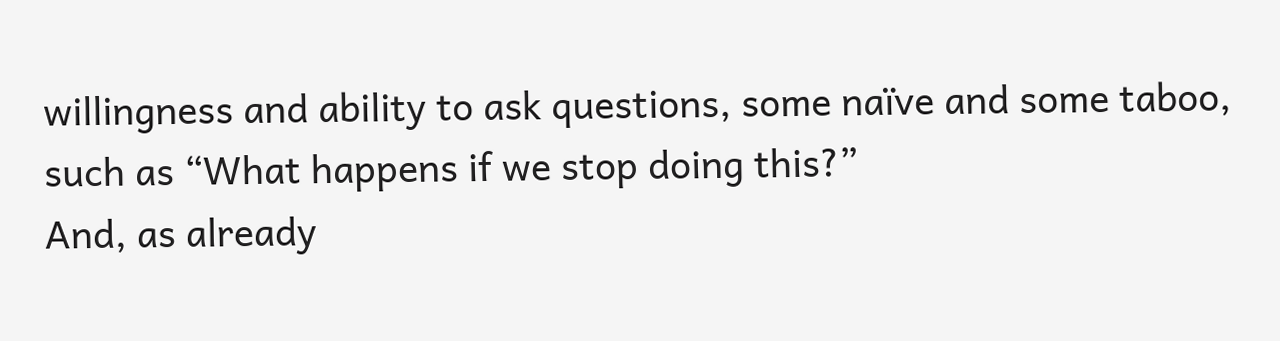willingness and ability to ask questions, some naïve and some taboo, such as “What happens if we stop doing this?”
And, as already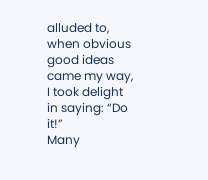alluded to, when obvious good ideas came my way, I took delight in saying: “Do it!”
Many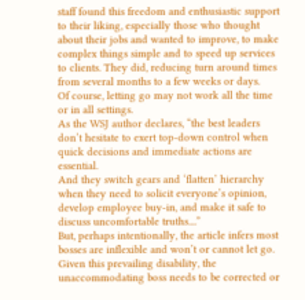staff found this freedom and enthusiastic support to their liking, especially those who thought about their jobs and wanted to improve, to make complex things simple and to speed up services to clients. They did, reducing turn around times from several months to a few weeks or days.
Of course, letting go may not work all the time or in all settings.
As the WSJ author declares, “the best leaders don’t hesitate to exert top-down control when quick decisions and immediate actions are essential.
And they switch gears and ‘flatten’ hierarchy when they need to solicit everyone’s opinion, develop employee buy-in, and make it safe to discuss uncomfortable truths....”
But, perhaps intentionally, the article infers most bosses are inflexible and won’t or cannot let go. Given this prevailing disability, the unaccommodating boss needs to be corrected or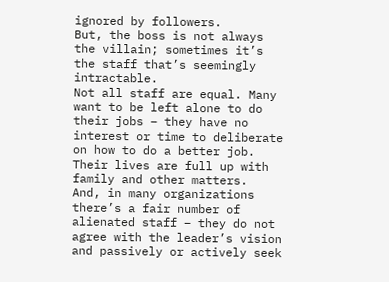ignored by followers.
But, the boss is not always the villain; sometimes it’s the staff that’s seemingly intractable.
Not all staff are equal. Many want to be left alone to do their jobs – they have no interest or time to deliberate on how to do a better job. Their lives are full up with family and other matters.
And, in many organizations there’s a fair number of alienated staff – they do not agree with the leader’s vision and passively or actively seek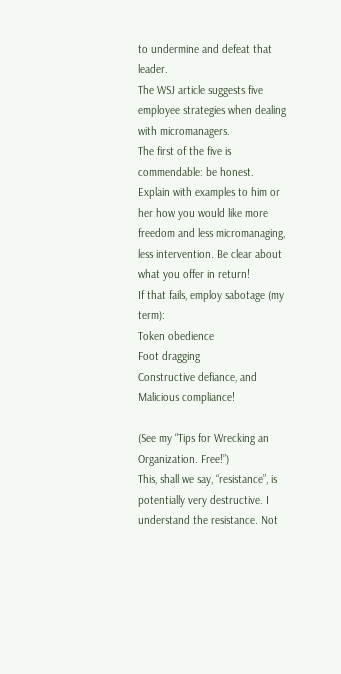to undermine and defeat that leader.
The WSJ article suggests five employee strategies when dealing with micromanagers.
The first of the five is commendable: be honest. Explain with examples to him or her how you would like more freedom and less micromanaging, less intervention. Be clear about what you offer in return!
If that fails, employ sabotage (my term):
Token obedience
Foot dragging
Constructive defiance, and
Malicious compliance!

(See my “Tips for Wrecking an Organization. Free!”)
This, shall we say, “resistance”, is potentially very destructive. I understand the resistance. Not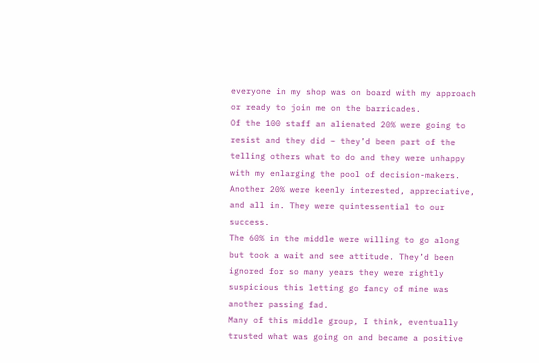everyone in my shop was on board with my approach or ready to join me on the barricades.
Of the 100 staff an alienated 20% were going to resist and they did – they’d been part of the telling others what to do and they were unhappy with my enlarging the pool of decision-makers.
Another 20% were keenly interested, appreciative, and all in. They were quintessential to our success.
The 60% in the middle were willing to go along but took a wait and see attitude. They’d been ignored for so many years they were rightly suspicious this letting go fancy of mine was another passing fad.
Many of this middle group, I think, eventually trusted what was going on and became a positive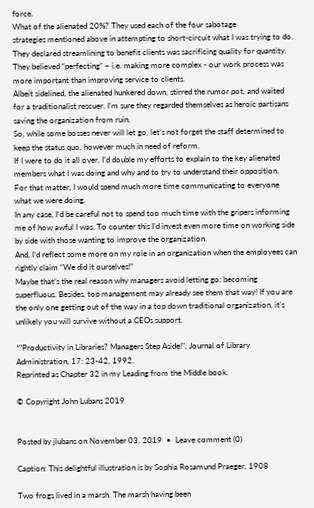force.
What of the alienated 20%? They used each of the four sabotage
strategies mentioned above in attempting to short-circuit what I was trying to do. They declared streamlining to benefit clients was sacrificing quality for quantity. They believed “perfecting” – i.e. making more complex - our work process was more important than improving service to clients.
Albeit sidelined, the alienated hunkered down, stirred the rumor pot, and waited for a traditionalist rescuer. I’m sure they regarded themselves as heroic partisans saving the organization from ruin.
So, while some bosses never will let go, let’s not forget the staff determined to keep the status quo, however much in need of reform.
If I were to do it all over, I’d double my efforts to explain to the key alienated members what I was doing and why and to try to understand their opposition.
For that matter, I would spend much more time communicating to everyone what we were doing.
In any case, I’d be careful not to spend too much time with the gripers informing me of how awful I was. To counter this I’d invest even more time on working side by side with those wanting to improve the organization.
And, I’d reflect some more on my role in an organization when the employees can rightly claim “We did it ourselves!”
Maybe that’s the real reason why managers avoid letting go: becoming superfluous. Besides, top management may already see them that way! If you are the only one getting out of the way in a top down traditional organization, it’s unlikely you will survive without a CEOs support.

*"Productivity in Libraries? Managers Step Aside!", Journal of Library Administration, 17: 23-42, 1992.
Reprinted as Chapter 32 in my Leading from the Middle book.

© Copyright John Lubans 2019


Posted by jlubans on November 03, 2019  •  Leave comment (0)

Caption: This delightful illustration is by Sophia Rosamund Praeger, 1908

Two frogs lived in a marsh. The marsh having been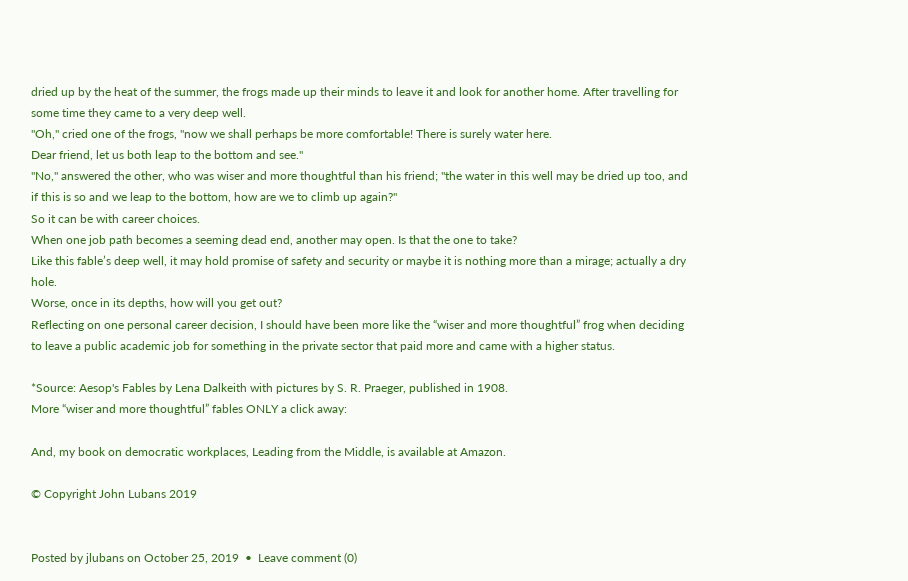dried up by the heat of the summer, the frogs made up their minds to leave it and look for another home. After travelling for some time they came to a very deep well.
"Oh," cried one of the frogs, "now we shall perhaps be more comfortable! There is surely water here.
Dear friend, let us both leap to the bottom and see."
"No," answered the other, who was wiser and more thoughtful than his friend; "the water in this well may be dried up too, and if this is so and we leap to the bottom, how are we to climb up again?"
So it can be with career choices.
When one job path becomes a seeming dead end, another may open. Is that the one to take?
Like this fable’s deep well, it may hold promise of safety and security or maybe it is nothing more than a mirage; actually a dry hole.
Worse, once in its depths, how will you get out?
Reflecting on one personal career decision, I should have been more like the “wiser and more thoughtful” frog when deciding to leave a public academic job for something in the private sector that paid more and came with a higher status.

*Source: Aesop's Fables by Lena Dalkeith with pictures by S. R. Praeger, published in 1908.
More “wiser and more thoughtful” fables ONLY a click away:

And, my book on democratic workplaces, Leading from the Middle, is available at Amazon.

© Copyright John Lubans 2019


Posted by jlubans on October 25, 2019  •  Leave comment (0)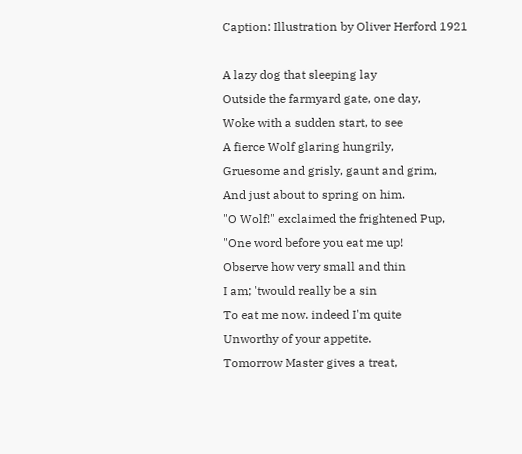Caption: Illustration by Oliver Herford 1921

A lazy dog that sleeping lay
Outside the farmyard gate, one day,
Woke with a sudden start, to see
A fierce Wolf glaring hungrily,
Gruesome and grisly, gaunt and grim,
And just about to spring on him.
"O Wolf!" exclaimed the frightened Pup,
"One word before you eat me up!
Observe how very small and thin
I am; 'twould really be a sin
To eat me now. indeed I'm quite
Unworthy of your appetite.
Tomorrow Master gives a treat,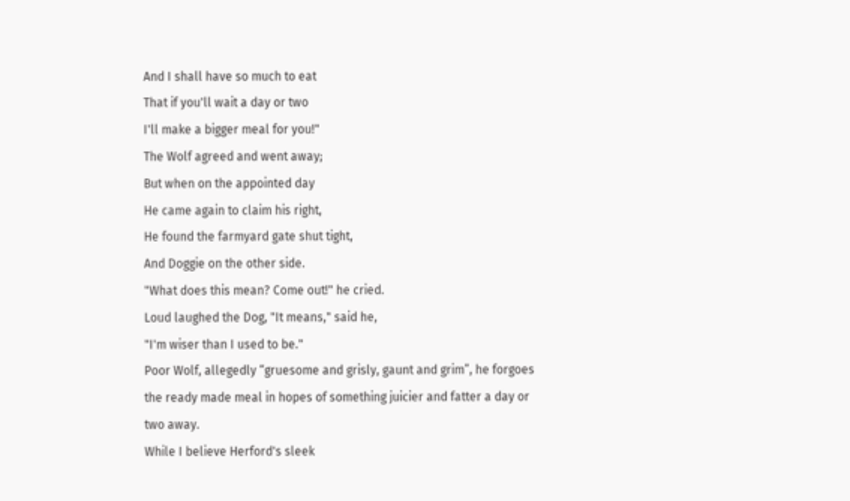And I shall have so much to eat
That if you'll wait a day or two
I'll make a bigger meal for you!"
The Wolf agreed and went away;
But when on the appointed day
He came again to claim his right,
He found the farmyard gate shut tight,
And Doggie on the other side.
"What does this mean? Come out!" he cried.
Loud laughed the Dog, "It means," said he,
"I'm wiser than I used to be."
Poor Wolf, allegedly “gruesome and grisly, gaunt and grim”, he forgoes the ready made meal in hopes of something juicier and fatter a day or two away.
While I believe Herford's sleek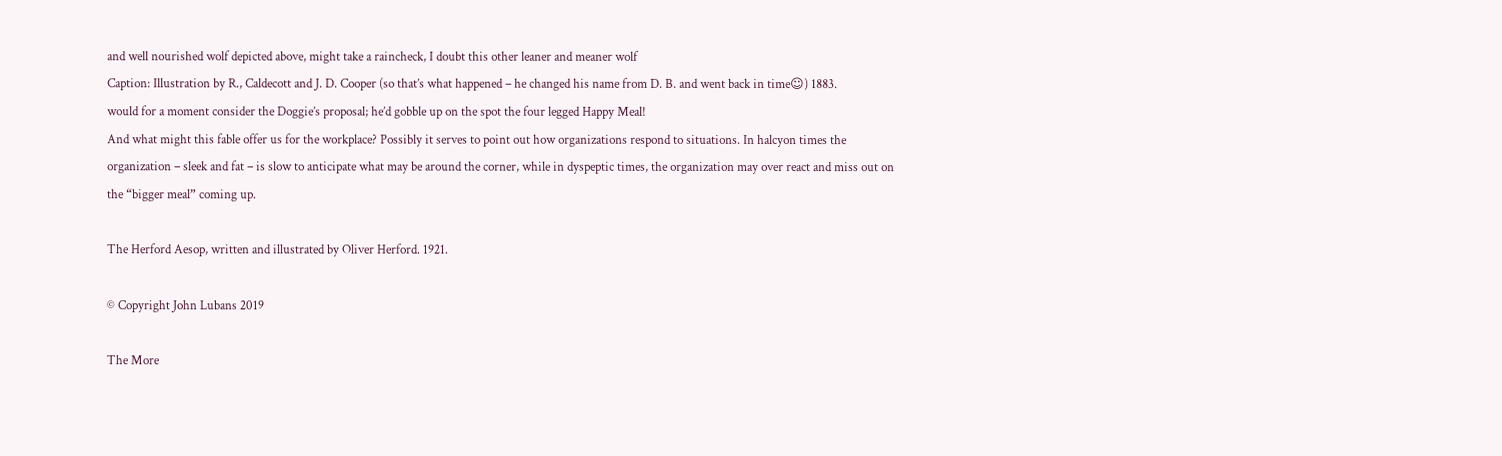and well nourished wolf depicted above, might take a raincheck, I doubt this other leaner and meaner wolf
Caption: Illustration by R., Caldecott and J. D. Cooper (so that’s what happened – he changed his name from D. B. and went back in time☺) 1883.
would for a moment consider the Doggie’s proposal; he’d gobble up on the spot the four legged Happy Meal!
And what might this fable offer us for the workplace? Possibly it serves to point out how organizations respond to situations. In halcyon times the organization – sleek and fat – is slow to anticipate what may be around the corner, while in dyspeptic times, the organization may over react and miss out on the “bigger meal” coming up.

The Herford Aesop, written and illustrated by Oliver Herford. 1921.

© Copyright John Lubans 2019

The More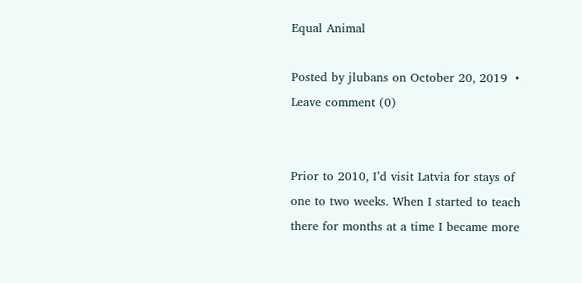Equal Animal

Posted by jlubans on October 20, 2019  •  Leave comment (0)


Prior to 2010, I’d visit Latvia for stays of one to two weeks. When I started to teach there for months at a time I became more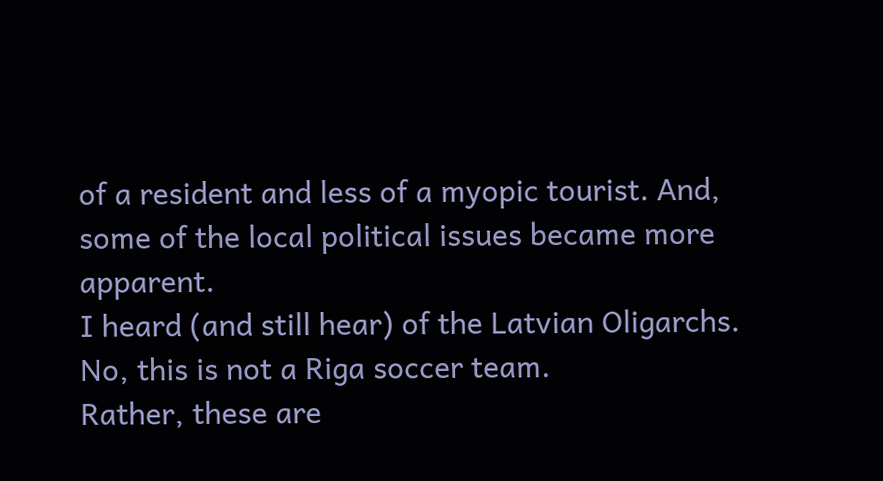of a resident and less of a myopic tourist. And, some of the local political issues became more apparent.
I heard (and still hear) of the Latvian Oligarchs. No, this is not a Riga soccer team.
Rather, these are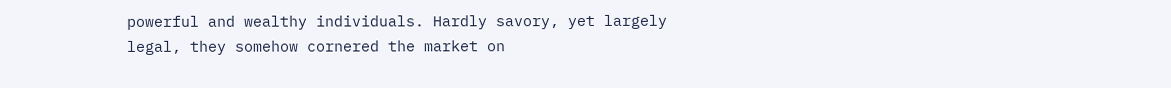powerful and wealthy individuals. Hardly savory, yet largely legal, they somehow cornered the market on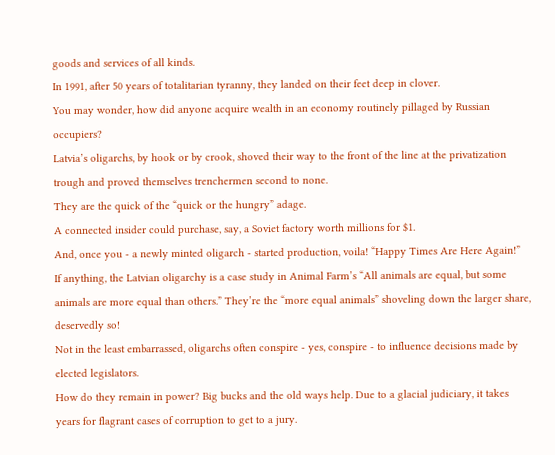goods and services of all kinds.
In 1991, after 50 years of totalitarian tyranny, they landed on their feet deep in clover.
You may wonder, how did anyone acquire wealth in an economy routinely pillaged by Russian occupiers?
Latvia’s oligarchs, by hook or by crook, shoved their way to the front of the line at the privatization trough and proved themselves trenchermen second to none.
They are the quick of the “quick or the hungry” adage.
A connected insider could purchase, say, a Soviet factory worth millions for $1.
And, once you - a newly minted oligarch - started production, voila! “Happy Times Are Here Again!”
If anything, the Latvian oligarchy is a case study in Animal Farm’s “All animals are equal, but some animals are more equal than others.” They’re the “more equal animals” shoveling down the larger share, deservedly so!
Not in the least embarrassed, oligarchs often conspire - yes, conspire - to influence decisions made by elected legislators.
How do they remain in power? Big bucks and the old ways help. Due to a glacial judiciary, it takes years for flagrant cases of corruption to get to a jury.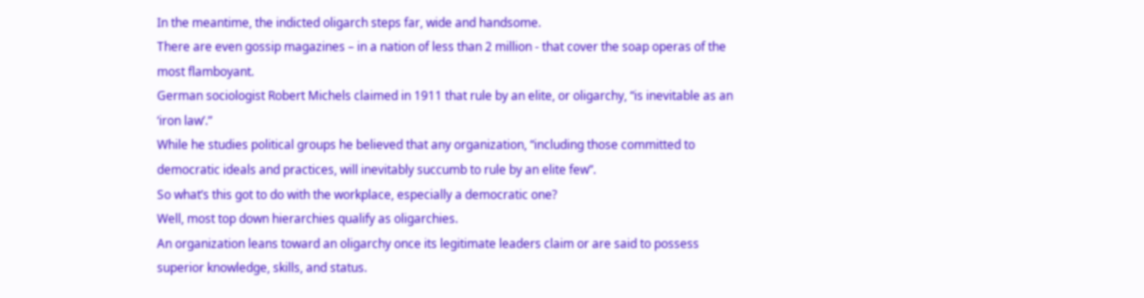In the meantime, the indicted oligarch steps far, wide and handsome.
There are even gossip magazines – in a nation of less than 2 million - that cover the soap operas of the most flamboyant.
German sociologist Robert Michels claimed in 1911 that rule by an elite, or oligarchy, “is inevitable as an ‘iron law’.”
While he studies political groups he believed that any organization, “including those committed to democratic ideals and practices, will inevitably succumb to rule by an elite few”.
So what’s this got to do with the workplace, especially a democratic one?
Well, most top down hierarchies qualify as oligarchies.
An organization leans toward an oligarchy once its legitimate leaders claim or are said to possess superior knowledge, skills, and status.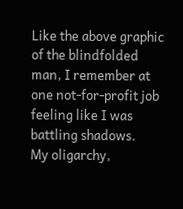Like the above graphic of the blindfolded man, I remember at one not-for-profit job feeling like I was battling shadows.
My oligarchy,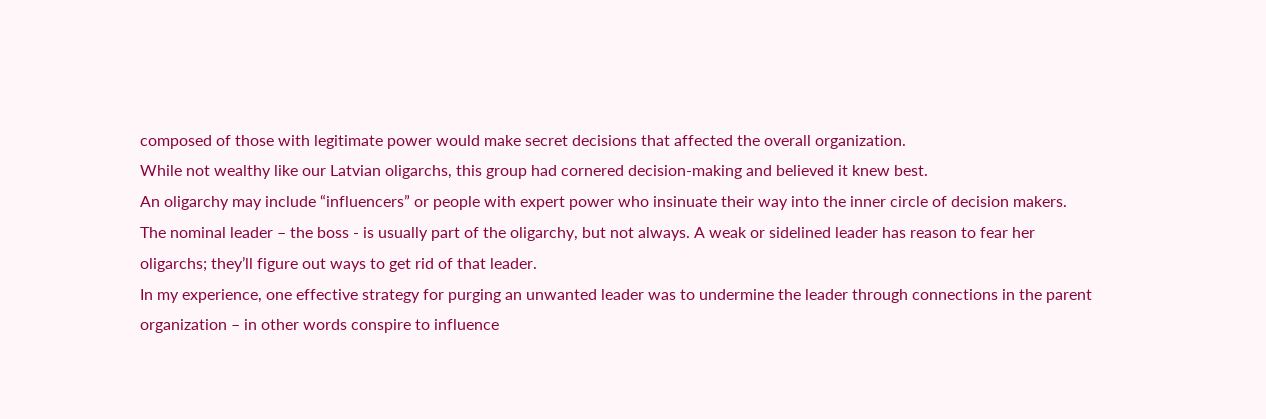composed of those with legitimate power would make secret decisions that affected the overall organization.
While not wealthy like our Latvian oligarchs, this group had cornered decision-making and believed it knew best.
An oligarchy may include “influencers” or people with expert power who insinuate their way into the inner circle of decision makers.
The nominal leader – the boss - is usually part of the oligarchy, but not always. A weak or sidelined leader has reason to fear her oligarchs; they’ll figure out ways to get rid of that leader.
In my experience, one effective strategy for purging an unwanted leader was to undermine the leader through connections in the parent organization – in other words conspire to influence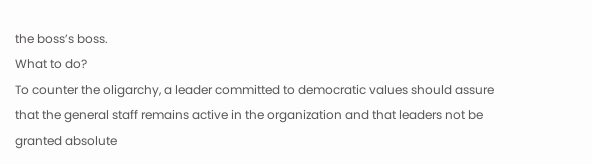the boss’s boss.
What to do?
To counter the oligarchy, a leader committed to democratic values should assure that the general staff remains active in the organization and that leaders not be granted absolute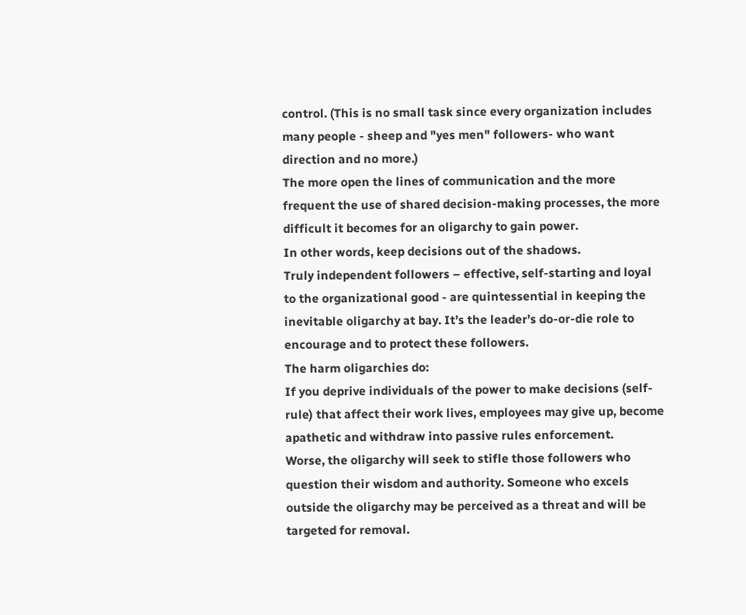control. (This is no small task since every organization includes many people - sheep and "yes men" followers- who want direction and no more.)
The more open the lines of communication and the more frequent the use of shared decision-making processes, the more difficult it becomes for an oligarchy to gain power.
In other words, keep decisions out of the shadows.
Truly independent followers – effective, self-starting and loyal to the organizational good - are quintessential in keeping the inevitable oligarchy at bay. It’s the leader’s do-or-die role to encourage and to protect these followers.
The harm oligarchies do:
If you deprive individuals of the power to make decisions (self-rule) that affect their work lives, employees may give up, become apathetic and withdraw into passive rules enforcement.
Worse, the oligarchy will seek to stifle those followers who question their wisdom and authority. Someone who excels outside the oligarchy may be perceived as a threat and will be targeted for removal.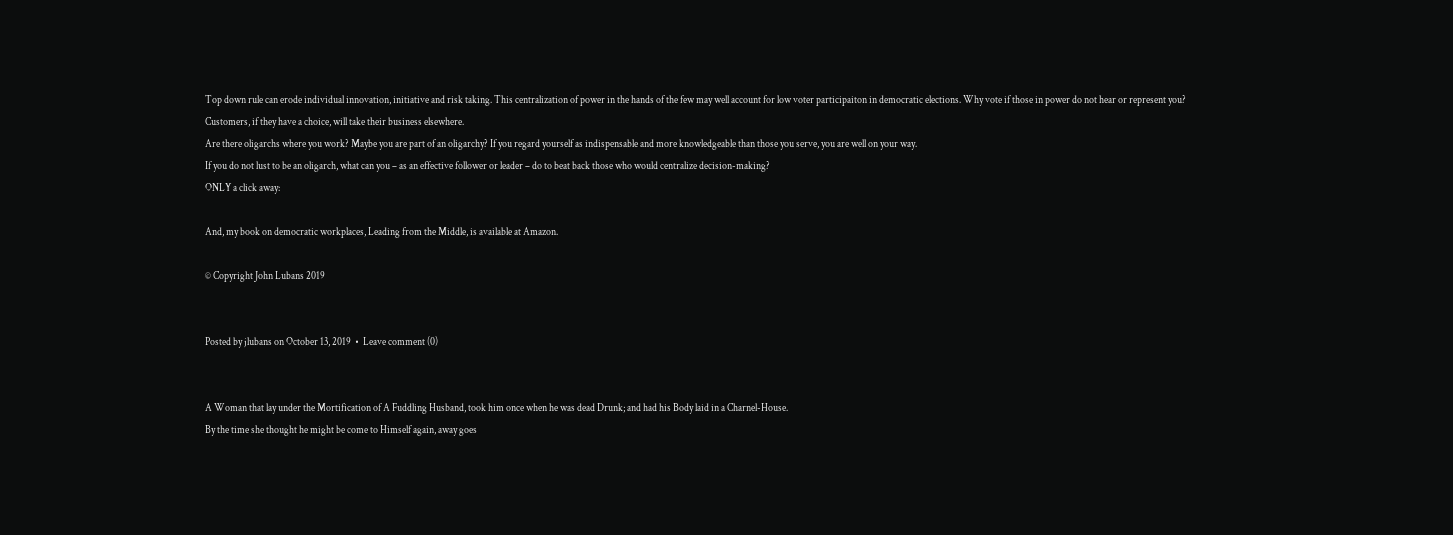Top down rule can erode individual innovation, initiative and risk taking. This centralization of power in the hands of the few may well account for low voter participaiton in democratic elections. Why vote if those in power do not hear or represent you?
Customers, if they have a choice, will take their business elsewhere.
Are there oligarchs where you work? Maybe you are part of an oligarchy? If you regard yourself as indispensable and more knowledgeable than those you serve, you are well on your way.
If you do not lust to be an oligarch, what can you – as an effective follower or leader – do to beat back those who would centralize decision-making?
ONLY a click away:

And, my book on democratic workplaces, Leading from the Middle, is available at Amazon.

© Copyright John Lubans 2019


Posted by jlubans on October 13, 2019  •  Leave comment (0)


A Woman that lay under the Mortification of A Fuddling Husband, took him once when he was dead Drunk; and had his Body laid in a Charnel-House.
By the time she thought he might be come to Himself again, away goes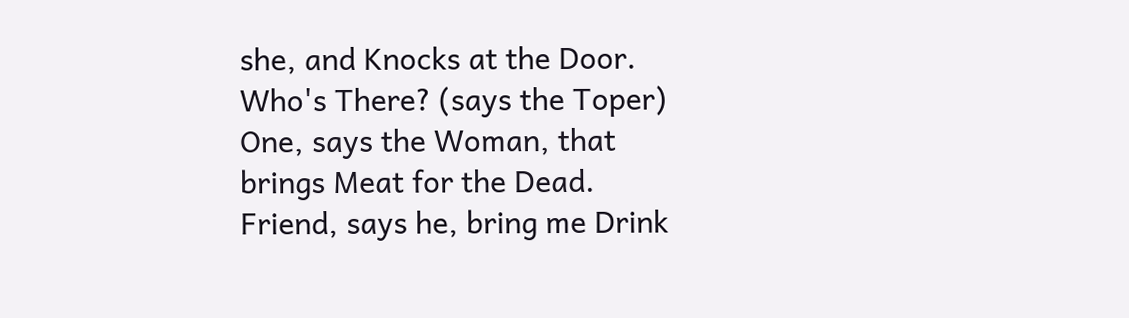she, and Knocks at the Door.
Who's There? (says the Toper)
One, says the Woman, that brings Meat for the Dead.
Friend, says he, bring me Drink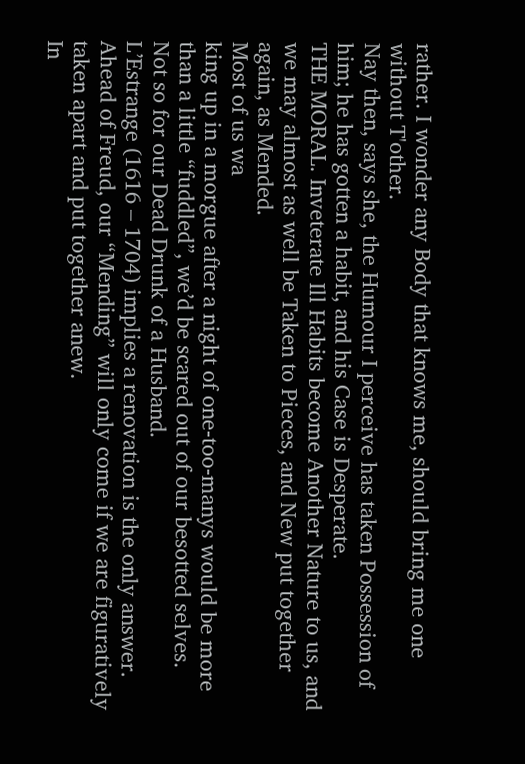rather. I wonder any Body that knows me, should bring me one without T'other.
Nay then, says she, the Humour I perceive has taken Possession of him; he has gotten a habit, and his Case is Desperate.
THE MORAL. Inveterate Ill Habits become Another Nature to us, and we may almost as well be Taken to Pieces, and New put together again, as Mended.
Most of us wa
king up in a morgue after a night of one-too-manys would be more than a little “fuddled”, we’d be scared out of our besotted selves.
Not so for our Dead Drunk of a Husband.
L’Estrange (1616 – 1704) implies a renovation is the only answer. Ahead of Freud, our “Mending” will only come if we are figuratively taken apart and put together anew.
In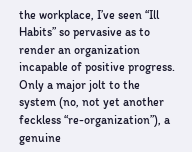the workplace, I’ve seen “Ill Habits” so pervasive as to render an organization incapable of positive progress.
Only a major jolt to the system (no, not yet another feckless “re-organization”), a genuine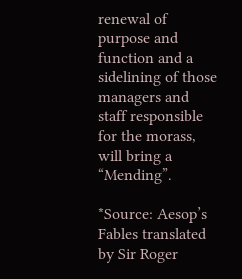renewal of purpose and function and a sidelining of those managers and staff responsible for the morass, will bring a “Mending”.

*Source: Aesop’s Fables translated by Sir Roger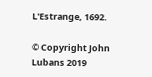L'Estrange, 1692.

© Copyright John Lubans 2019